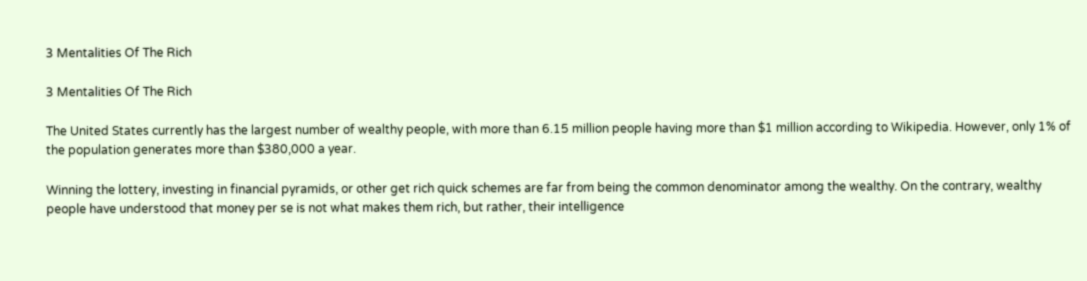3 Mentalities Of The Rich

3 Mentalities Of The Rich

The United States currently has the largest number of wealthy people, with more than 6.15 million people having more than $1 million according to Wikipedia. However, only 1% of the population generates more than $380,000 a year.

Winning the lottery, investing in financial pyramids, or other get rich quick schemes are far from being the common denominator among the wealthy. On the contrary, wealthy people have understood that money per se is not what makes them rich, but rather, their intelligence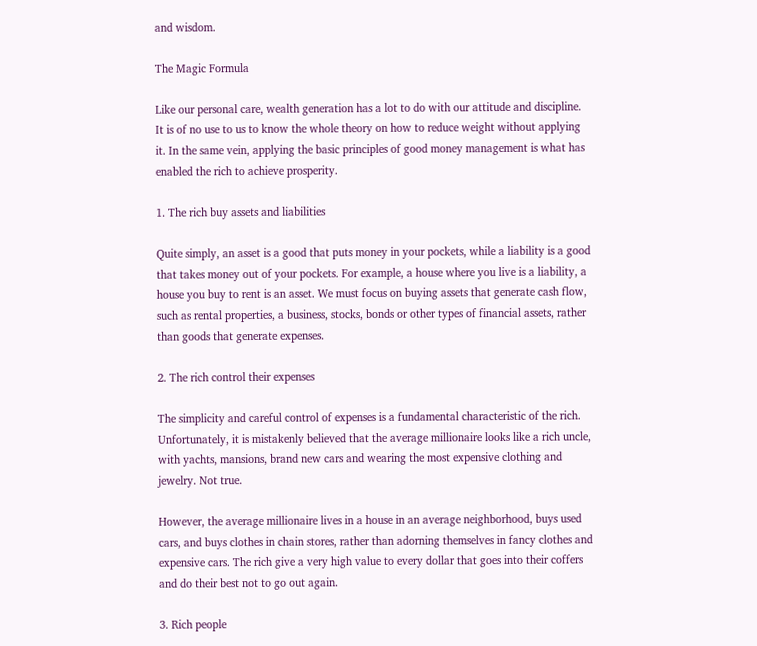and wisdom.

The Magic Formula

Like our personal care, wealth generation has a lot to do with our attitude and discipline. It is of no use to us to know the whole theory on how to reduce weight without applying it. In the same vein, applying the basic principles of good money management is what has enabled the rich to achieve prosperity.

1. The rich buy assets and liabilities

Quite simply, an asset is a good that puts money in your pockets, while a liability is a good that takes money out of your pockets. For example, a house where you live is a liability, a house you buy to rent is an asset. We must focus on buying assets that generate cash flow, such as rental properties, a business, stocks, bonds or other types of financial assets, rather than goods that generate expenses.

2. The rich control their expenses

The simplicity and careful control of expenses is a fundamental characteristic of the rich. Unfortunately, it is mistakenly believed that the average millionaire looks like a rich uncle, with yachts, mansions, brand new cars and wearing the most expensive clothing and jewelry. Not true.

However, the average millionaire lives in a house in an average neighborhood, buys used cars, and buys clothes in chain stores, rather than adorning themselves in fancy clothes and expensive cars. The rich give a very high value to every dollar that goes into their coffers and do their best not to go out again.

3. Rich people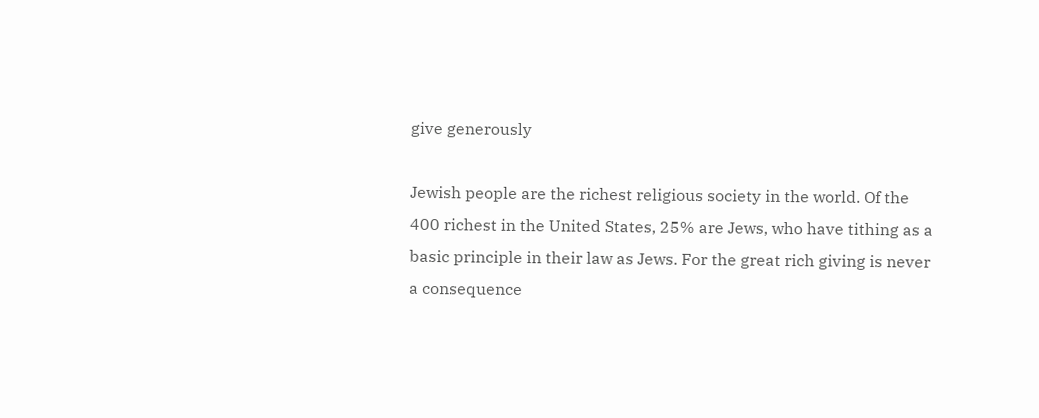give generously

Jewish people are the richest religious society in the world. Of the 400 richest in the United States, 25% are Jews, who have tithing as a basic principle in their law as Jews. For the great rich giving is never a consequence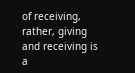of receiving, rather, giving and receiving is a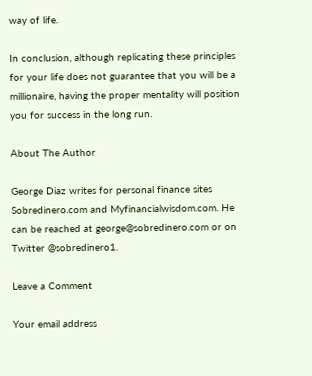way of life.

In conclusion, although replicating these principles for your life does not guarantee that you will be a millionaire, having the proper mentality will position you for success in the long run.

About The Author

George Diaz writes for personal finance sites Sobredinero.com and Myfinancialwisdom.com. He can be reached at george@sobredinero.com or on Twitter @sobredinero1.

Leave a Comment

Your email address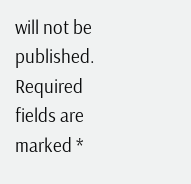will not be published. Required fields are marked *